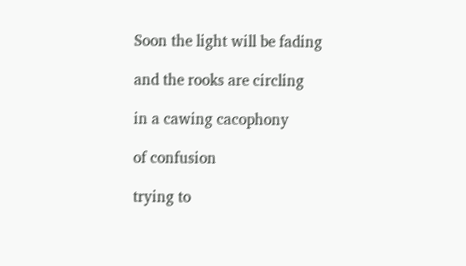Soon the light will be fading

and the rooks are circling

in a cawing cacophony

of confusion

trying to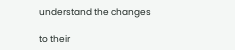understand the changes

to their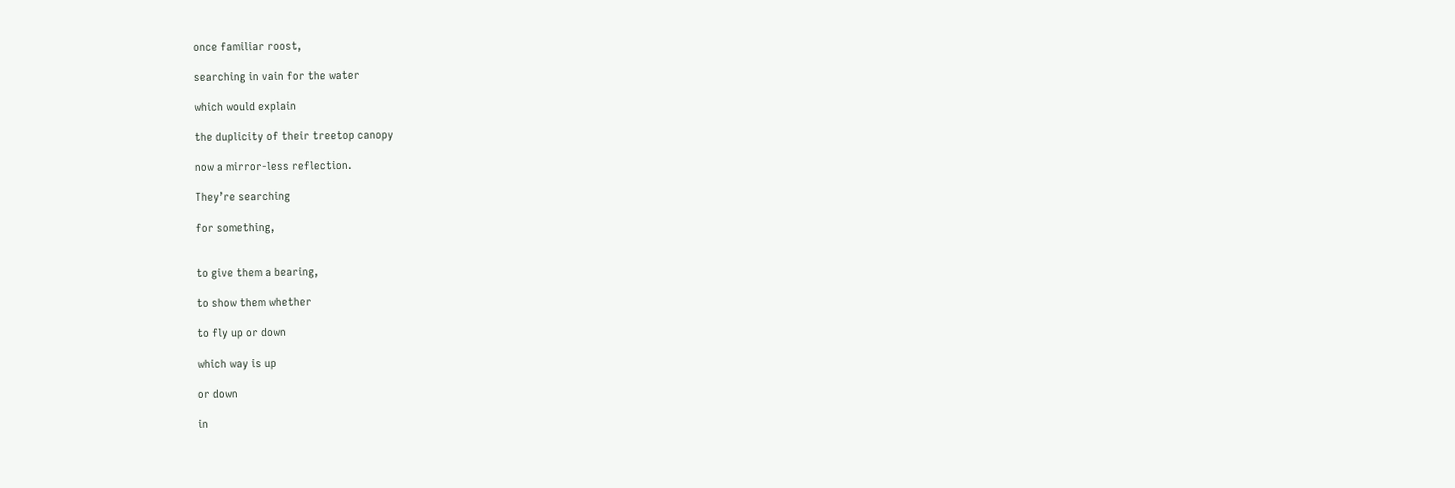once familiar roost,

searching in vain for the water

which would explain

the duplicity of their treetop canopy

now a mirror-less reflection.

They’re searching

for something,


to give them a bearing,

to show them whether

to fly up or down

which way is up

or down

in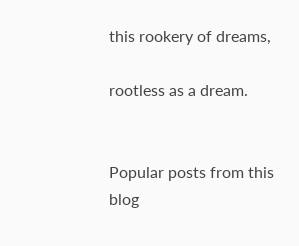this rookery of dreams,

rootless as a dream.


Popular posts from this blog